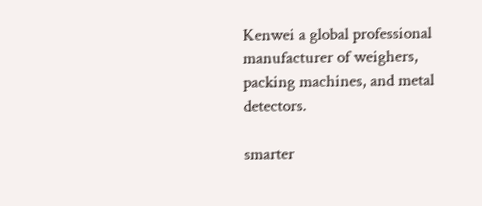Kenwei a global professional manufacturer of weighers, packing machines, and metal detectors.

smarter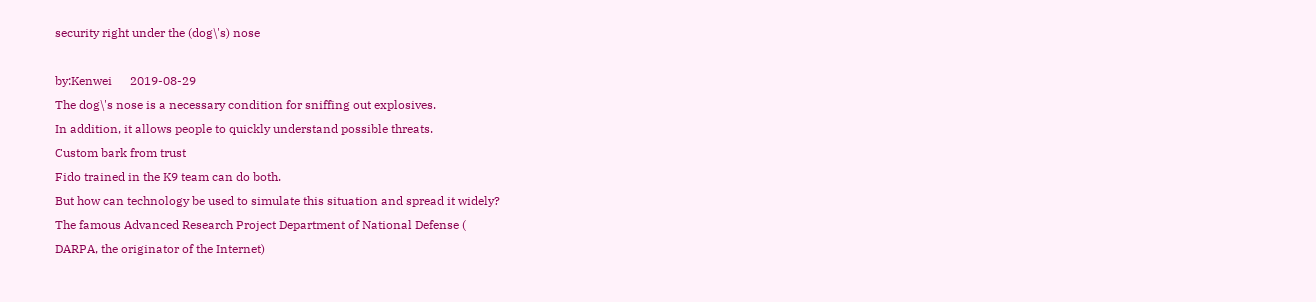security right under the (dog\'s) nose

by:Kenwei      2019-08-29
The dog\'s nose is a necessary condition for sniffing out explosives.
In addition, it allows people to quickly understand possible threats.
Custom bark from trust
Fido trained in the K9 team can do both.
But how can technology be used to simulate this situation and spread it widely?
The famous Advanced Research Project Department of National Defense (
DARPA, the originator of the Internet)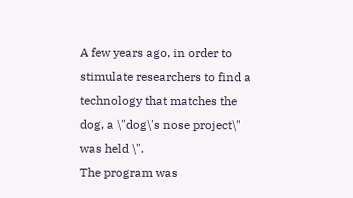A few years ago, in order to stimulate researchers to find a technology that matches the dog, a \"dog\'s nose project\" was held \".
The program was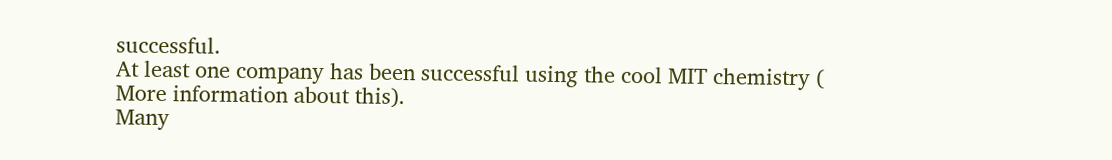successful.
At least one company has been successful using the cool MIT chemistry (
More information about this).
Many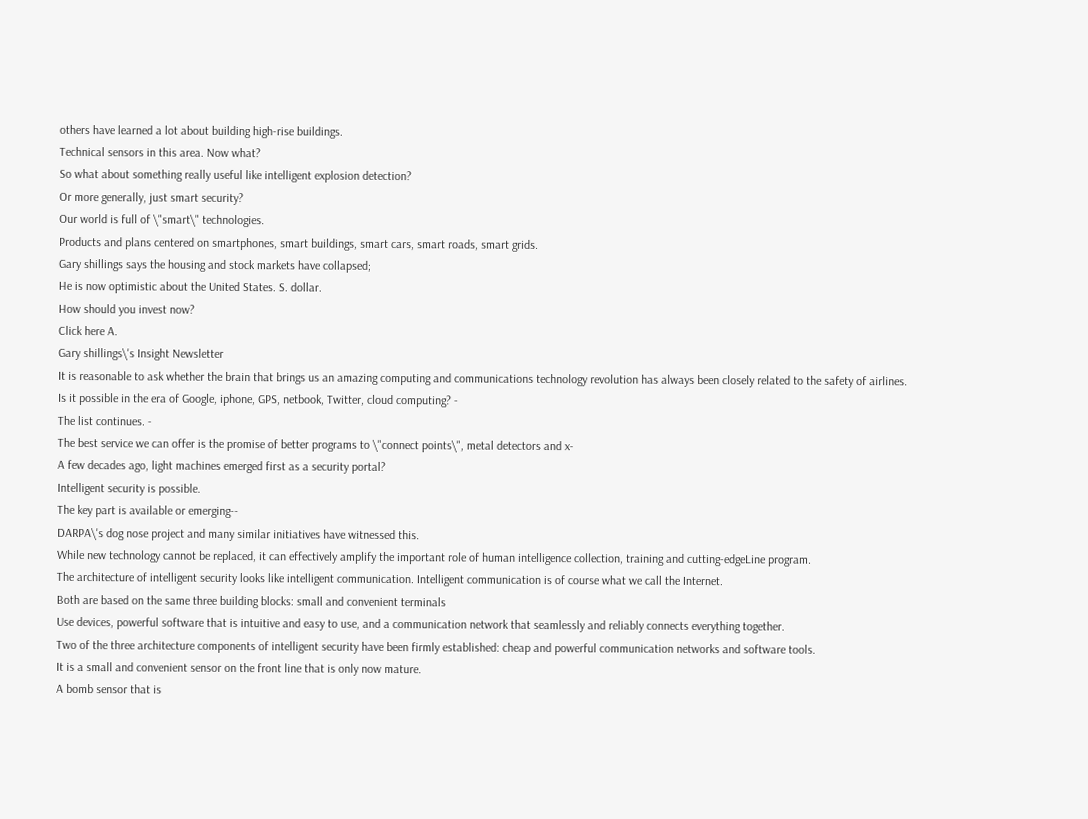others have learned a lot about building high-rise buildings.
Technical sensors in this area. Now what?
So what about something really useful like intelligent explosion detection?
Or more generally, just smart security?
Our world is full of \"smart\" technologies.
Products and plans centered on smartphones, smart buildings, smart cars, smart roads, smart grids.
Gary shillings says the housing and stock markets have collapsed;
He is now optimistic about the United States. S. dollar.
How should you invest now?
Click here A.
Gary shillings\'s Insight Newsletter
It is reasonable to ask whether the brain that brings us an amazing computing and communications technology revolution has always been closely related to the safety of airlines.
Is it possible in the era of Google, iphone, GPS, netbook, Twitter, cloud computing? -
The list continues. -
The best service we can offer is the promise of better programs to \"connect points\", metal detectors and x-
A few decades ago, light machines emerged first as a security portal?
Intelligent security is possible.
The key part is available or emerging--
DARPA\'s dog nose project and many similar initiatives have witnessed this.
While new technology cannot be replaced, it can effectively amplify the important role of human intelligence collection, training and cutting-edgeLine program.
The architecture of intelligent security looks like intelligent communication. Intelligent communication is of course what we call the Internet.
Both are based on the same three building blocks: small and convenient terminals
Use devices, powerful software that is intuitive and easy to use, and a communication network that seamlessly and reliably connects everything together.
Two of the three architecture components of intelligent security have been firmly established: cheap and powerful communication networks and software tools.
It is a small and convenient sensor on the front line that is only now mature.
A bomb sensor that is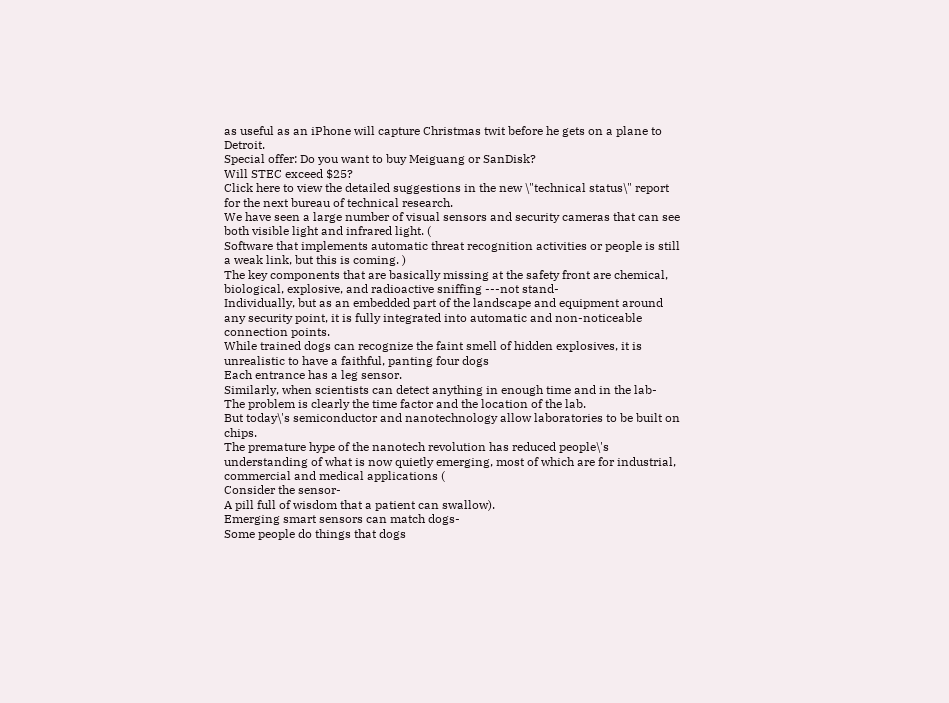as useful as an iPhone will capture Christmas twit before he gets on a plane to Detroit.
Special offer: Do you want to buy Meiguang or SanDisk?
Will STEC exceed $25?
Click here to view the detailed suggestions in the new \"technical status\" report for the next bureau of technical research.
We have seen a large number of visual sensors and security cameras that can see both visible light and infrared light. (
Software that implements automatic threat recognition activities or people is still a weak link, but this is coming. )
The key components that are basically missing at the safety front are chemical, biological, explosive, and radioactive sniffing ---not stand-
Individually, but as an embedded part of the landscape and equipment around any security point, it is fully integrated into automatic and non-noticeable connection points.
While trained dogs can recognize the faint smell of hidden explosives, it is unrealistic to have a faithful, panting four dogs
Each entrance has a leg sensor.
Similarly, when scientists can detect anything in enough time and in the lab-
The problem is clearly the time factor and the location of the lab.
But today\'s semiconductor and nanotechnology allow laboratories to be built on chips.
The premature hype of the nanotech revolution has reduced people\'s understanding of what is now quietly emerging, most of which are for industrial, commercial and medical applications (
Consider the sensor-
A pill full of wisdom that a patient can swallow).
Emerging smart sensors can match dogs-
Some people do things that dogs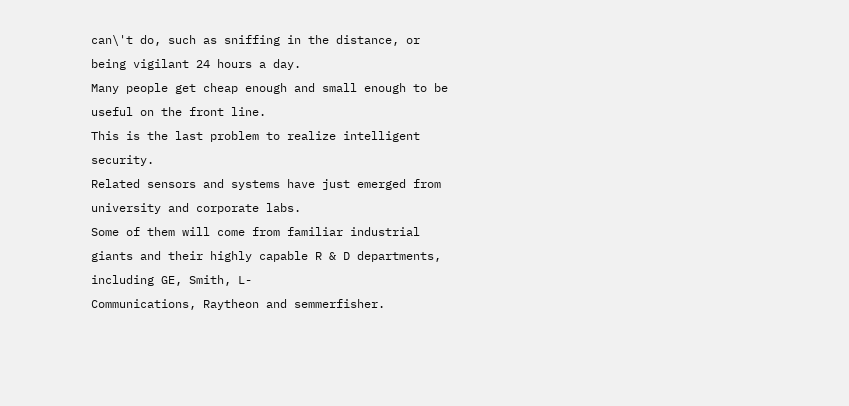can\'t do, such as sniffing in the distance, or being vigilant 24 hours a day.
Many people get cheap enough and small enough to be useful on the front line.
This is the last problem to realize intelligent security.
Related sensors and systems have just emerged from university and corporate labs.
Some of them will come from familiar industrial giants and their highly capable R & D departments, including GE, Smith, L-
Communications, Raytheon and semmerfisher.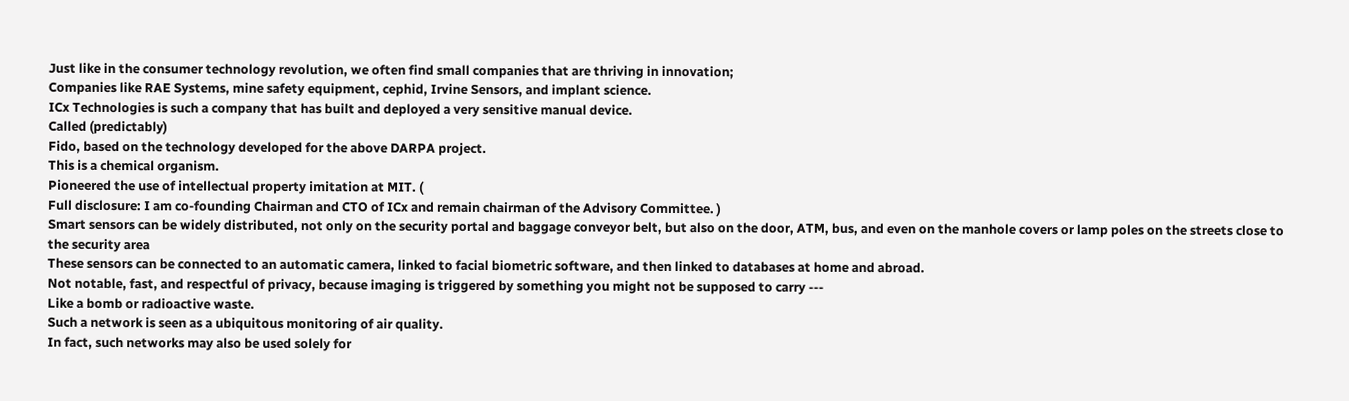Just like in the consumer technology revolution, we often find small companies that are thriving in innovation;
Companies like RAE Systems, mine safety equipment, cephid, Irvine Sensors, and implant science.
ICx Technologies is such a company that has built and deployed a very sensitive manual device.
Called (predictably)
Fido, based on the technology developed for the above DARPA project.
This is a chemical organism.
Pioneered the use of intellectual property imitation at MIT. (
Full disclosure: I am co-founding Chairman and CTO of ICx and remain chairman of the Advisory Committee. )
Smart sensors can be widely distributed, not only on the security portal and baggage conveyor belt, but also on the door, ATM, bus, and even on the manhole covers or lamp poles on the streets close to the security area
These sensors can be connected to an automatic camera, linked to facial biometric software, and then linked to databases at home and abroad.
Not notable, fast, and respectful of privacy, because imaging is triggered by something you might not be supposed to carry ---
Like a bomb or radioactive waste.
Such a network is seen as a ubiquitous monitoring of air quality.
In fact, such networks may also be used solely for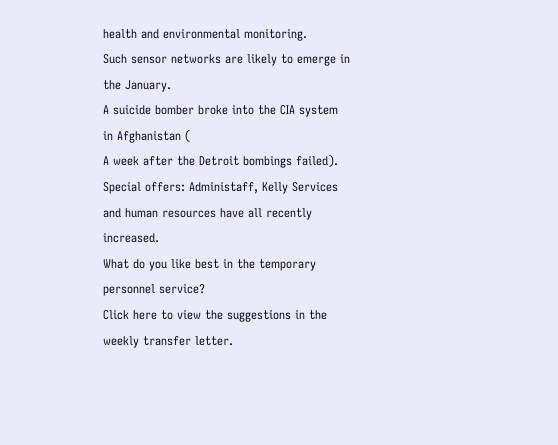health and environmental monitoring.
Such sensor networks are likely to emerge in the January.
A suicide bomber broke into the CIA system in Afghanistan (
A week after the Detroit bombings failed).
Special offers: Administaff, Kelly Services and human resources have all recently increased.
What do you like best in the temporary personnel service?
Click here to view the suggestions in the weekly transfer letter.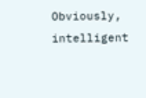Obviously, intelligent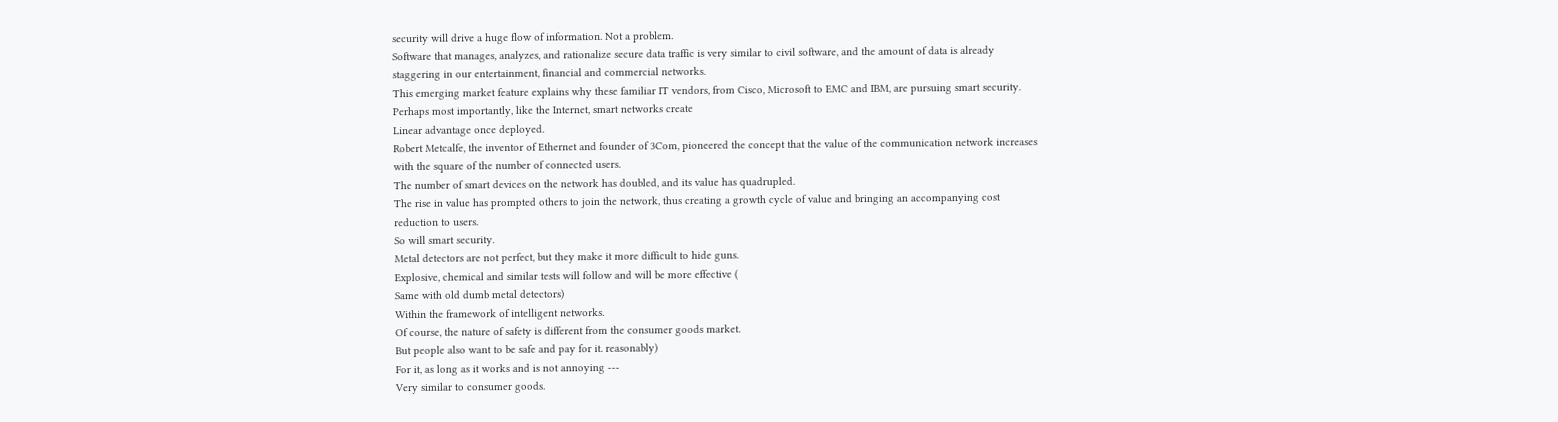security will drive a huge flow of information. Not a problem.
Software that manages, analyzes, and rationalize secure data traffic is very similar to civil software, and the amount of data is already staggering in our entertainment, financial and commercial networks.
This emerging market feature explains why these familiar IT vendors, from Cisco, Microsoft to EMC and IBM, are pursuing smart security.
Perhaps most importantly, like the Internet, smart networks create
Linear advantage once deployed.
Robert Metcalfe, the inventor of Ethernet and founder of 3Com, pioneered the concept that the value of the communication network increases with the square of the number of connected users.
The number of smart devices on the network has doubled, and its value has quadrupled.
The rise in value has prompted others to join the network, thus creating a growth cycle of value and bringing an accompanying cost reduction to users.
So will smart security.
Metal detectors are not perfect, but they make it more difficult to hide guns.
Explosive, chemical and similar tests will follow and will be more effective (
Same with old dumb metal detectors)
Within the framework of intelligent networks.
Of course, the nature of safety is different from the consumer goods market.
But people also want to be safe and pay for it. reasonably)
For it, as long as it works and is not annoying ---
Very similar to consumer goods.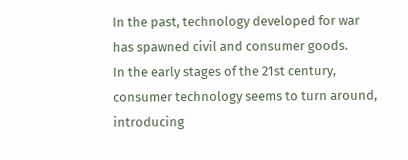In the past, technology developed for war has spawned civil and consumer goods.
In the early stages of the 21st century, consumer technology seems to turn around, introducing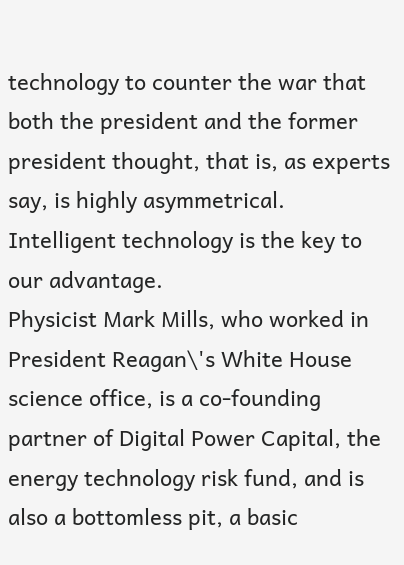technology to counter the war that both the president and the former president thought, that is, as experts say, is highly asymmetrical.
Intelligent technology is the key to our advantage.
Physicist Mark Mills, who worked in President Reagan\'s White House science office, is a co-founding partner of Digital Power Capital, the energy technology risk fund, and is also a bottomless pit, a basic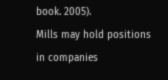book. 2005).
Mills may hold positions in companies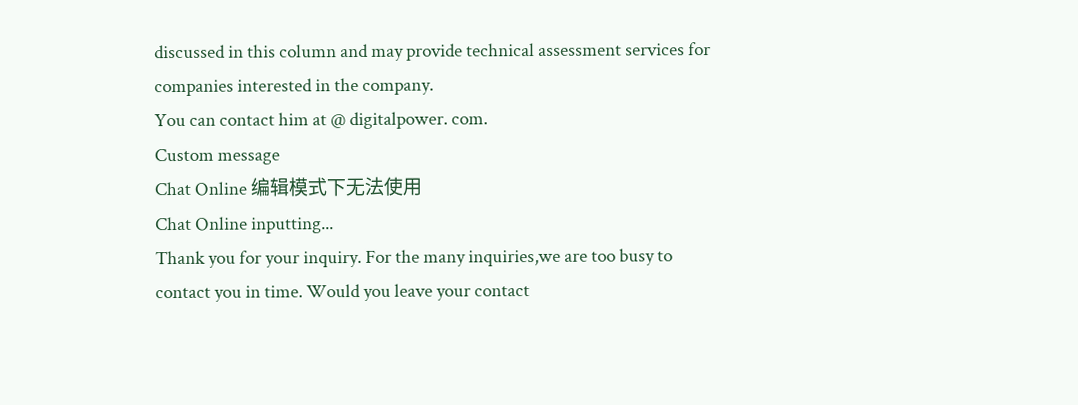discussed in this column and may provide technical assessment services for companies interested in the company.
You can contact him at @ digitalpower. com.
Custom message
Chat Online 编辑模式下无法使用
Chat Online inputting...
Thank you for your inquiry. For the many inquiries,we are too busy to contact you in time. Would you leave your contact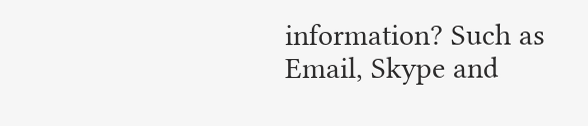information? Such as Email, Skype and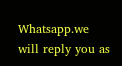Whatsapp.we will reply you as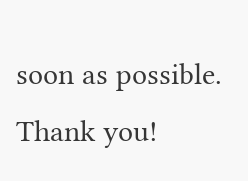soon as possible. Thank you!